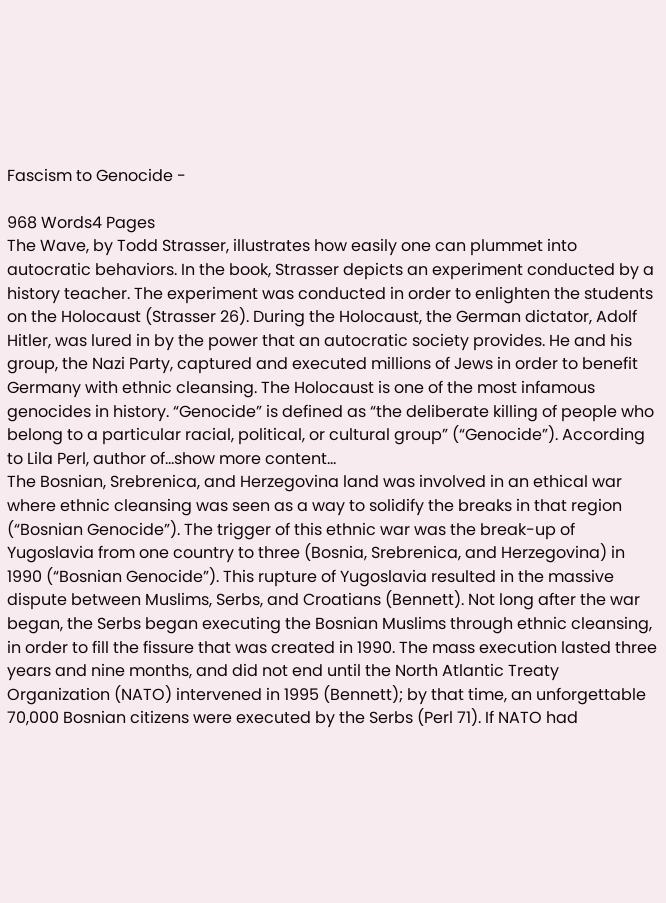Fascism to Genocide -

968 Words4 Pages
The Wave, by Todd Strasser, illustrates how easily one can plummet into autocratic behaviors. In the book, Strasser depicts an experiment conducted by a history teacher. The experiment was conducted in order to enlighten the students on the Holocaust (Strasser 26). During the Holocaust, the German dictator, Adolf Hitler, was lured in by the power that an autocratic society provides. He and his group, the Nazi Party, captured and executed millions of Jews in order to benefit Germany with ethnic cleansing. The Holocaust is one of the most infamous genocides in history. “Genocide” is defined as “the deliberate killing of people who belong to a particular racial, political, or cultural group” (“Genocide”). According to Lila Perl, author of…show more content…
The Bosnian, Srebrenica, and Herzegovina land was involved in an ethical war where ethnic cleansing was seen as a way to solidify the breaks in that region (“Bosnian Genocide”). The trigger of this ethnic war was the break-up of Yugoslavia from one country to three (Bosnia, Srebrenica, and Herzegovina) in 1990 (“Bosnian Genocide”). This rupture of Yugoslavia resulted in the massive dispute between Muslims, Serbs, and Croatians (Bennett). Not long after the war began, the Serbs began executing the Bosnian Muslims through ethnic cleansing, in order to fill the fissure that was created in 1990. The mass execution lasted three years and nine months, and did not end until the North Atlantic Treaty Organization (NATO) intervened in 1995 (Bennett); by that time, an unforgettable 70,000 Bosnian citizens were executed by the Serbs (Perl 71). If NATO had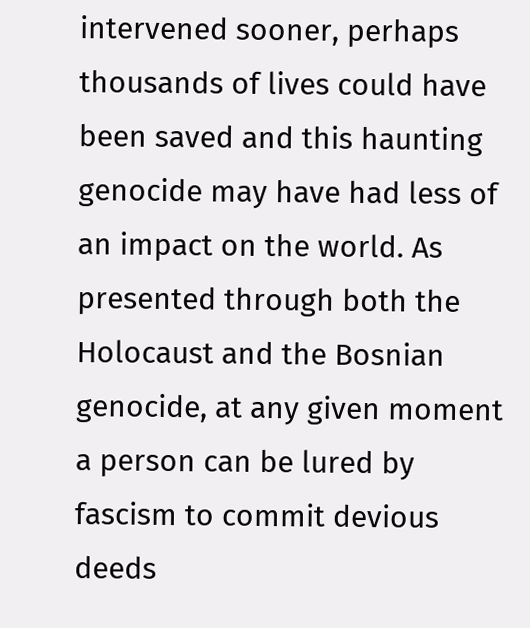intervened sooner, perhaps thousands of lives could have been saved and this haunting genocide may have had less of an impact on the world. As presented through both the Holocaust and the Bosnian genocide, at any given moment a person can be lured by fascism to commit devious deeds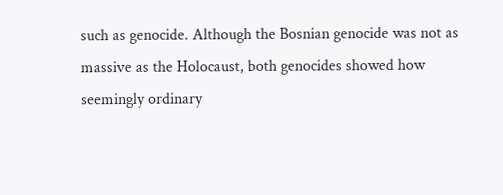such as genocide. Although the Bosnian genocide was not as massive as the Holocaust, both genocides showed how seemingly ordinary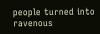people turned into ravenous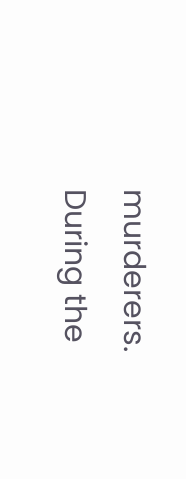murderers. During the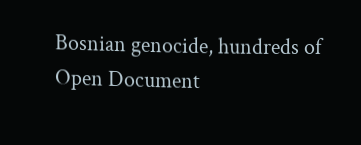Bosnian genocide, hundreds of
Open Document